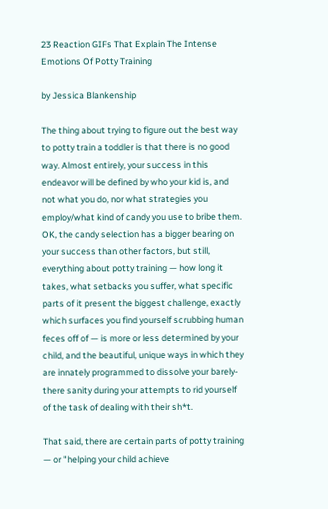23 Reaction GIFs That Explain The Intense Emotions Of Potty Training

by Jessica Blankenship

The thing about trying to figure out the best way to potty train a toddler is that there is no good way. Almost entirely, your success in this endeavor will be defined by who your kid is, and not what you do, nor what strategies you employ/what kind of candy you use to bribe them. OK, the candy selection has a bigger bearing on your success than other factors, but still, everything about potty training — how long it takes, what setbacks you suffer, what specific parts of it present the biggest challenge, exactly which surfaces you find yourself scrubbing human feces off of — is more or less determined by your child, and the beautiful, unique ways in which they are innately programmed to dissolve your barely-there sanity during your attempts to rid yourself of the task of dealing with their sh*t.

That said, there are certain parts of potty training — or "helping your child achieve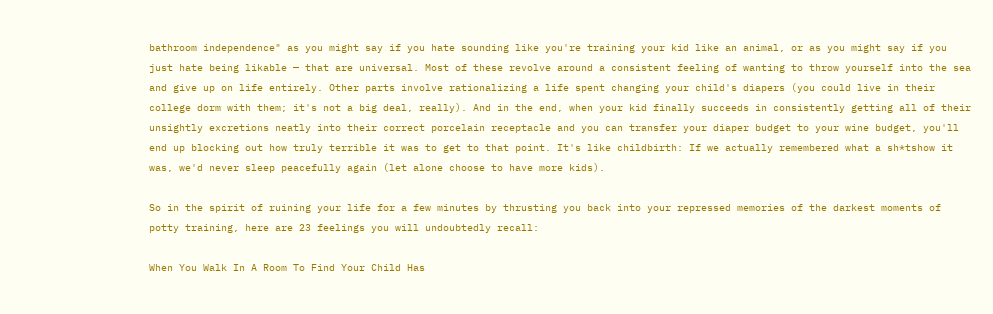bathroom independence" as you might say if you hate sounding like you're training your kid like an animal, or as you might say if you just hate being likable — that are universal. Most of these revolve around a consistent feeling of wanting to throw yourself into the sea and give up on life entirely. Other parts involve rationalizing a life spent changing your child's diapers (you could live in their college dorm with them; it's not a big deal, really). And in the end, when your kid finally succeeds in consistently getting all of their unsightly excretions neatly into their correct porcelain receptacle and you can transfer your diaper budget to your wine budget, you'll end up blocking out how truly terrible it was to get to that point. It's like childbirth: If we actually remembered what a sh*tshow it was, we'd never sleep peacefully again (let alone choose to have more kids).

So in the spirit of ruining your life for a few minutes by thrusting you back into your repressed memories of the darkest moments of potty training, here are 23 feelings you will undoubtedly recall:

When You Walk In A Room To Find Your Child Has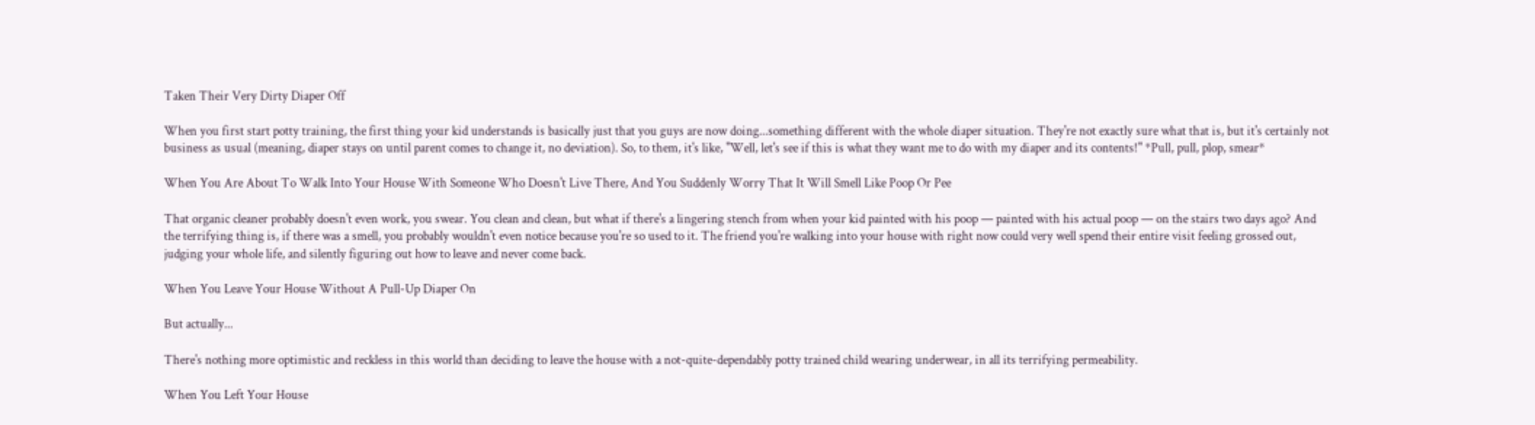Taken Their Very Dirty Diaper Off

When you first start potty training, the first thing your kid understands is basically just that you guys are now doing...something different with the whole diaper situation. They're not exactly sure what that is, but it's certainly not business as usual (meaning, diaper stays on until parent comes to change it, no deviation). So, to them, it's like, "Well, let's see if this is what they want me to do with my diaper and its contents!" *Pull, pull, plop, smear*

When You Are About To Walk Into Your House With Someone Who Doesn't Live There, And You Suddenly Worry That It Will Smell Like Poop Or Pee

That organic cleaner probably doesn't even work, you swear. You clean and clean, but what if there's a lingering stench from when your kid painted with his poop — painted with his actual poop — on the stairs two days ago? And the terrifying thing is, if there was a smell, you probably wouldn't even notice because you're so used to it. The friend you're walking into your house with right now could very well spend their entire visit feeling grossed out, judging your whole life, and silently figuring out how to leave and never come back.

When You Leave Your House Without A Pull-Up Diaper On

But actually...

There's nothing more optimistic and reckless in this world than deciding to leave the house with a not-quite-dependably potty trained child wearing underwear, in all its terrifying permeability.

When You Left Your House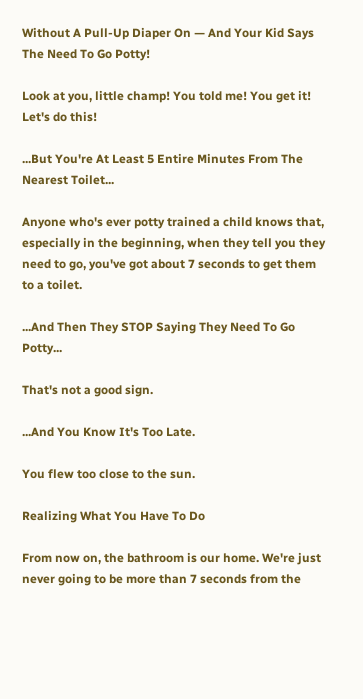Without A Pull-Up Diaper On — And Your Kid Says The Need To Go Potty!

Look at you, little champ! You told me! You get it! Let's do this!

...But You're At Least 5 Entire Minutes From The Nearest Toilet...

Anyone who's ever potty trained a child knows that, especially in the beginning, when they tell you they need to go, you've got about 7 seconds to get them to a toilet.

...And Then They STOP Saying They Need To Go Potty...

That's not a good sign.

...And You Know It's Too Late.

You flew too close to the sun.

Realizing What You Have To Do

From now on, the bathroom is our home. We're just never going to be more than 7 seconds from the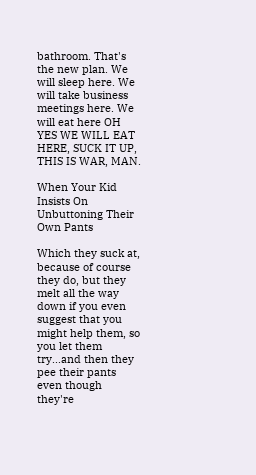bathroom. That's the new plan. We will sleep here. We will take business meetings here. We will eat here OH YES WE WILL EAT HERE, SUCK IT UP, THIS IS WAR, MAN.

When Your Kid Insists On Unbuttoning Their Own Pants

Which they suck at, because of course they do, but they melt all the way down if you even suggest that you might help them, so you let them try...and then they pee their pants even though they're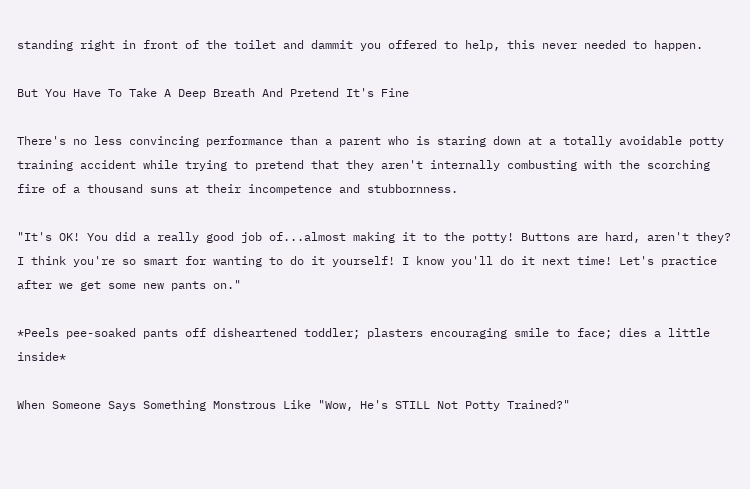standing right in front of the toilet and dammit you offered to help, this never needed to happen.

But You Have To Take A Deep Breath And Pretend It's Fine

There's no less convincing performance than a parent who is staring down at a totally avoidable potty training accident while trying to pretend that they aren't internally combusting with the scorching fire of a thousand suns at their incompetence and stubbornness.

"It's OK! You did a really good job of...almost making it to the potty! Buttons are hard, aren't they? I think you're so smart for wanting to do it yourself! I know you'll do it next time! Let's practice after we get some new pants on."

*Peels pee-soaked pants off disheartened toddler; plasters encouraging smile to face; dies a little inside*

When Someone Says Something Monstrous Like "Wow, He's STILL Not Potty Trained?"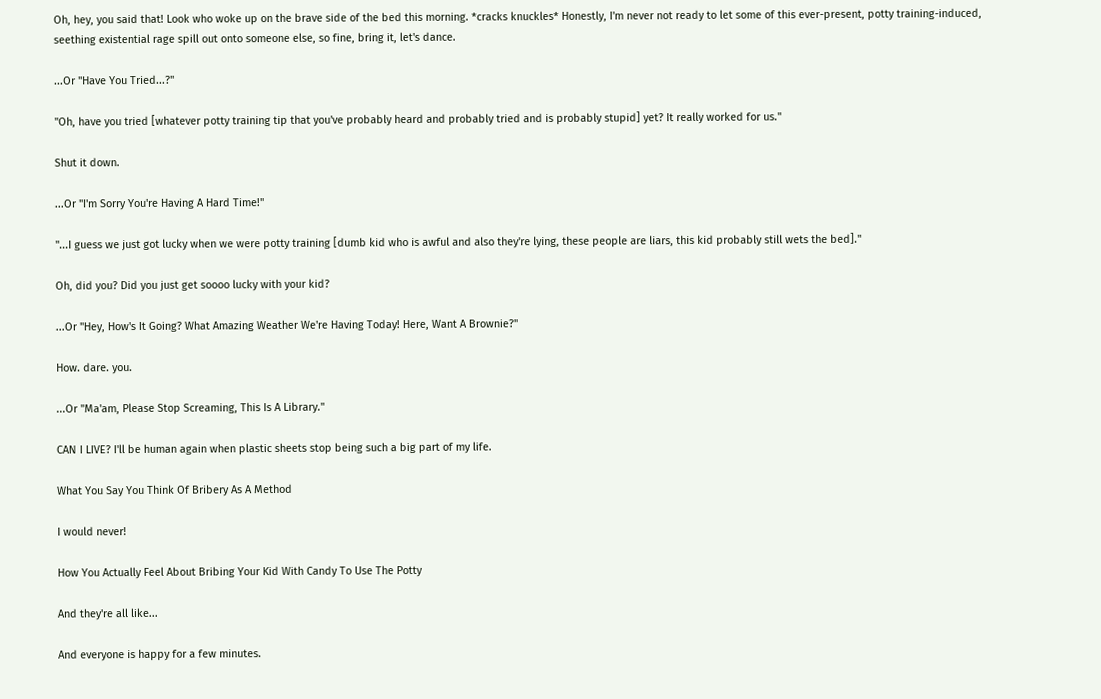Oh, hey, you said that! Look who woke up on the brave side of the bed this morning. *cracks knuckles* Honestly, I'm never not ready to let some of this ever-present, potty training-induced, seething existential rage spill out onto someone else, so fine, bring it, let's dance.

...Or "Have You Tried...?"

"Oh, have you tried [whatever potty training tip that you've probably heard and probably tried and is probably stupid] yet? It really worked for us."

Shut it down.

...Or "I'm Sorry You're Having A Hard Time!"

"...I guess we just got lucky when we were potty training [dumb kid who is awful and also they're lying, these people are liars, this kid probably still wets the bed]."

Oh, did you? Did you just get soooo lucky with your kid?

...Or "Hey, How's It Going? What Amazing Weather We're Having Today! Here, Want A Brownie?"

How. dare. you.

...Or "Ma'am, Please Stop Screaming, This Is A Library."

CAN I LIVE? I'll be human again when plastic sheets stop being such a big part of my life.

What You Say You Think Of Bribery As A Method

I would never!

How You Actually Feel About Bribing Your Kid With Candy To Use The Potty

And they're all like...

And everyone is happy for a few minutes.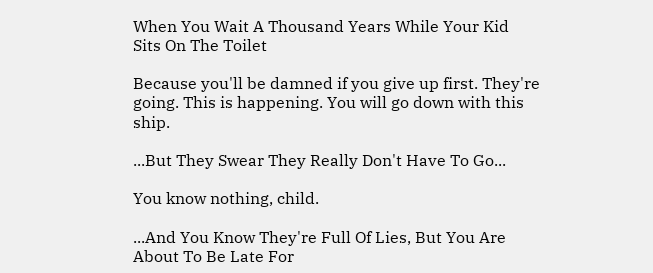When You Wait A Thousand Years While Your Kid Sits On The Toilet

Because you'll be damned if you give up first. They're going. This is happening. You will go down with this ship.

...But They Swear They Really Don't Have To Go...

You know nothing, child.

...And You Know They're Full Of Lies, But You Are About To Be Late For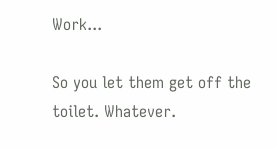Work...

So you let them get off the toilet. Whatever.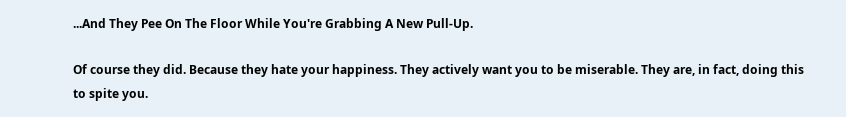...And They Pee On The Floor While You're Grabbing A New Pull-Up.

Of course they did. Because they hate your happiness. They actively want you to be miserable. They are, in fact, doing this to spite you.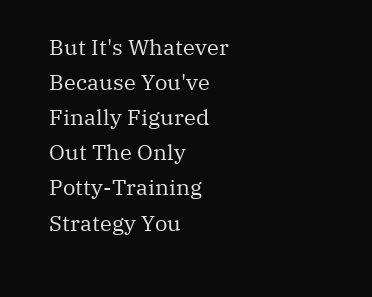But It's Whatever Because You've Finally Figured Out The Only Potty-Training Strategy You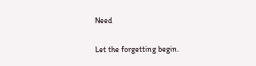Need

Let the forgetting begin.